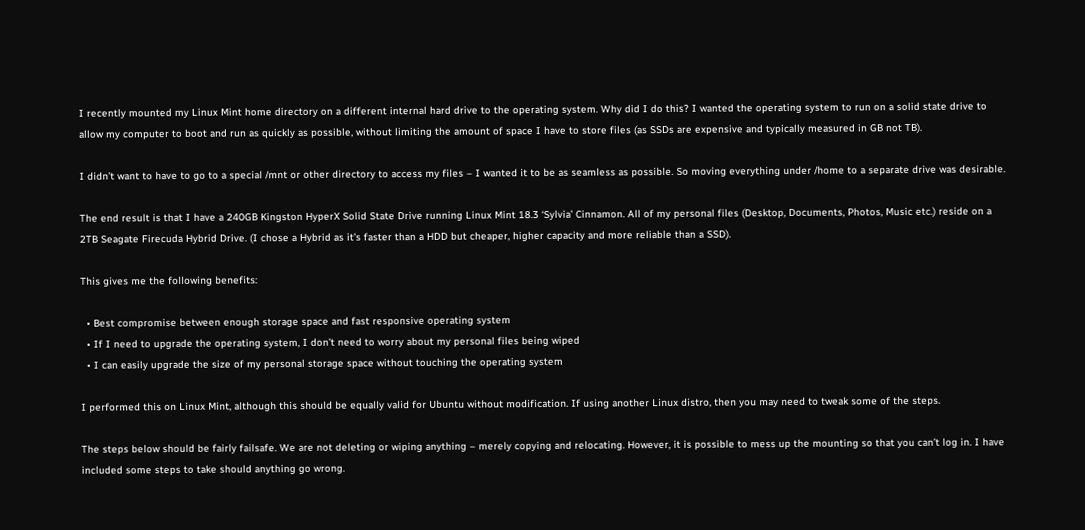I recently mounted my Linux Mint home directory on a different internal hard drive to the operating system. Why did I do this? I wanted the operating system to run on a solid state drive to allow my computer to boot and run as quickly as possible, without limiting the amount of space I have to store files (as SSDs are expensive and typically measured in GB not TB).

I didn’t want to have to go to a special /mnt or other directory to access my files – I wanted it to be as seamless as possible. So moving everything under /home to a separate drive was desirable.

The end result is that I have a 240GB Kingston HyperX Solid State Drive running Linux Mint 18.3 ‘Sylvia’ Cinnamon. All of my personal files (Desktop, Documents, Photos, Music etc.) reside on a 2TB Seagate Firecuda Hybrid Drive. (I chose a Hybrid as it’s faster than a HDD but cheaper, higher capacity and more reliable than a SSD).

This gives me the following benefits:

  • Best compromise between enough storage space and fast responsive operating system
  • If I need to upgrade the operating system, I don’t need to worry about my personal files being wiped
  • I can easily upgrade the size of my personal storage space without touching the operating system

I performed this on Linux Mint, although this should be equally valid for Ubuntu without modification. If using another Linux distro, then you may need to tweak some of the steps.

The steps below should be fairly failsafe. We are not deleting or wiping anything – merely copying and relocating. However, it is possible to mess up the mounting so that you can’t log in. I have included some steps to take should anything go wrong.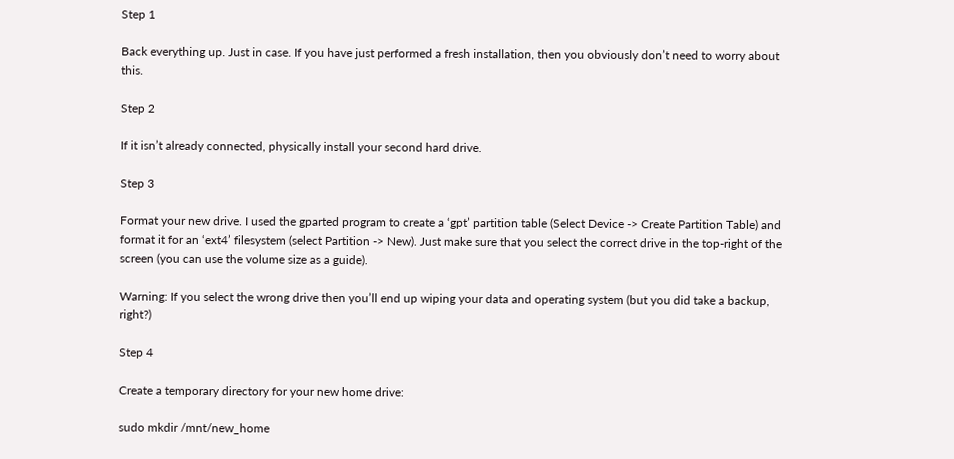Step 1

Back everything up. Just in case. If you have just performed a fresh installation, then you obviously don’t need to worry about this.

Step 2

If it isn’t already connected, physically install your second hard drive.

Step 3

Format your new drive. I used the gparted program to create a ‘gpt’ partition table (Select Device -> Create Partition Table) and format it for an ‘ext4’ filesystem (select Partition -> New). Just make sure that you select the correct drive in the top-right of the screen (you can use the volume size as a guide).

Warning: If you select the wrong drive then you’ll end up wiping your data and operating system (but you did take a backup, right?)

Step 4

Create a temporary directory for your new home drive:

sudo mkdir /mnt/new_home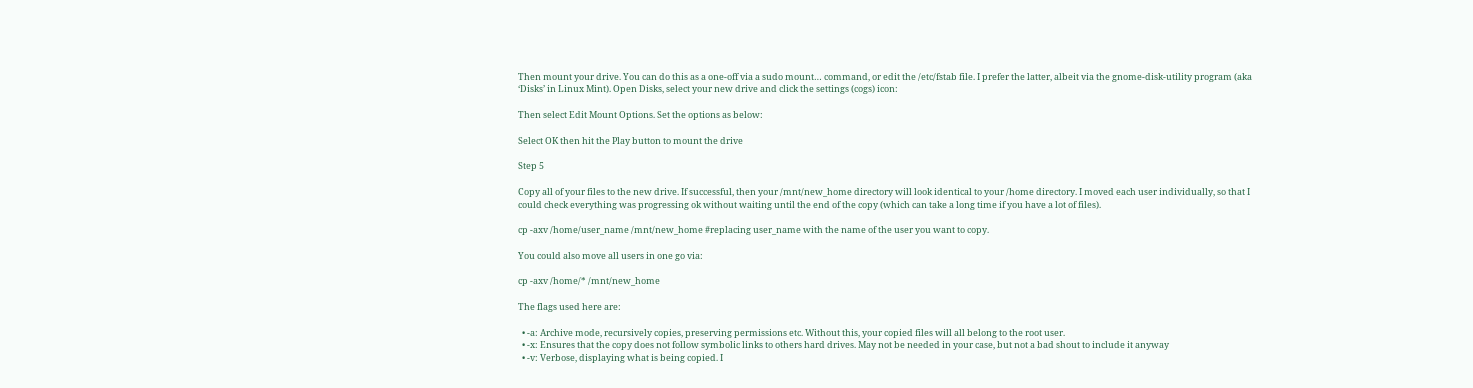Then mount your drive. You can do this as a one-off via a sudo mount… command, or edit the /etc/fstab file. I prefer the latter, albeit via the gnome-disk-utility program (aka ‘Disks’ in Linux Mint). Open Disks, select your new drive and click the settings (cogs) icon:

Then select Edit Mount Options. Set the options as below:

Select OK then hit the Play button to mount the drive

Step 5

Copy all of your files to the new drive. If successful, then your /mnt/new_home directory will look identical to your /home directory. I moved each user individually, so that I could check everything was progressing ok without waiting until the end of the copy (which can take a long time if you have a lot of files).

cp -axv /home/user_name /mnt/new_home #replacing user_name with the name of the user you want to copy.

You could also move all users in one go via:

cp -axv /home/* /mnt/new_home

The flags used here are:

  • -a: Archive mode, recursively copies, preserving permissions etc. Without this, your copied files will all belong to the root user.
  • -x: Ensures that the copy does not follow symbolic links to others hard drives. May not be needed in your case, but not a bad shout to include it anyway
  • -v: Verbose, displaying what is being copied. I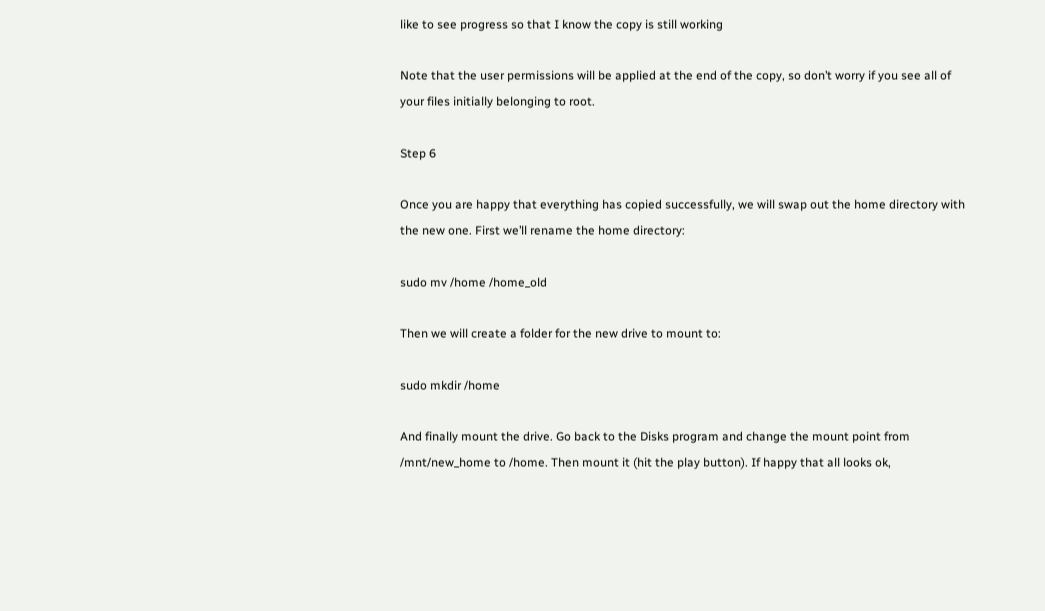like to see progress so that I know the copy is still working

Note that the user permissions will be applied at the end of the copy, so don’t worry if you see all of your files initially belonging to root.

Step 6

Once you are happy that everything has copied successfully, we will swap out the home directory with the new one. First we’ll rename the home directory:

sudo mv /home /home_old

Then we will create a folder for the new drive to mount to:

sudo mkdir /home

And finally mount the drive. Go back to the Disks program and change the mount point from /mnt/new_home to /home. Then mount it (hit the play button). If happy that all looks ok,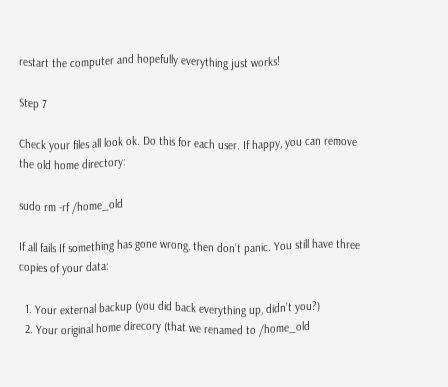restart the computer and hopefully everything just works!

Step 7

Check your files all look ok. Do this for each user. If happy, you can remove the old home directory:

sudo rm -rf /home_old

If all fails If something has gone wrong, then don’t panic. You still have three copies of your data:

  1. Your external backup (you did back everything up, didn’t you?)
  2. Your original home direcory (that we renamed to /home_old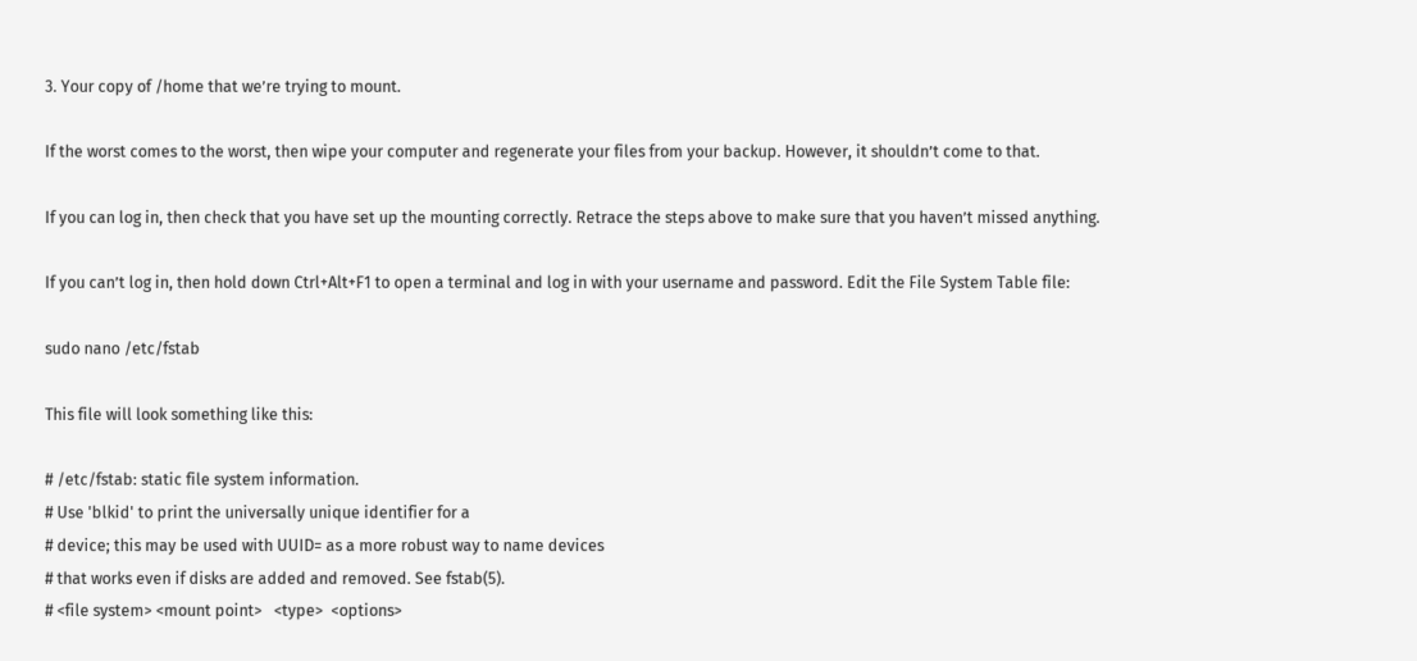3. Your copy of /home that we’re trying to mount.

If the worst comes to the worst, then wipe your computer and regenerate your files from your backup. However, it shouldn’t come to that.

If you can log in, then check that you have set up the mounting correctly. Retrace the steps above to make sure that you haven’t missed anything.

If you can’t log in, then hold down Ctrl+Alt+F1 to open a terminal and log in with your username and password. Edit the File System Table file:

sudo nano /etc/fstab

This file will look something like this:

# /etc/fstab: static file system information.
# Use 'blkid' to print the universally unique identifier for a
# device; this may be used with UUID= as a more robust way to name devices
# that works even if disks are added and removed. See fstab(5).
# <file system> <mount point>   <type>  <options>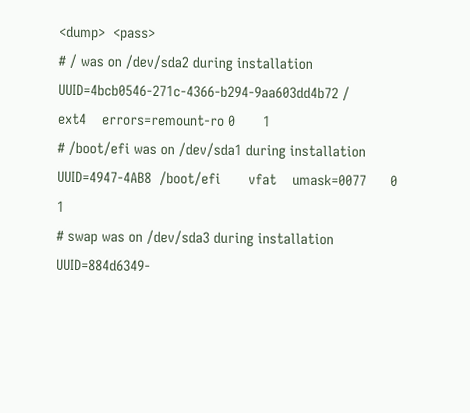<dump>  <pass>
# / was on /dev/sda2 during installation
UUID=4bcb0546-271c-4366-b294-9aa603dd4b72 /               ext4    errors=remount-ro 0       1
# /boot/efi was on /dev/sda1 during installation
UUID=4947-4AB8  /boot/efi       vfat    umask=0077      0       1
# swap was on /dev/sda3 during installation
UUID=884d6349-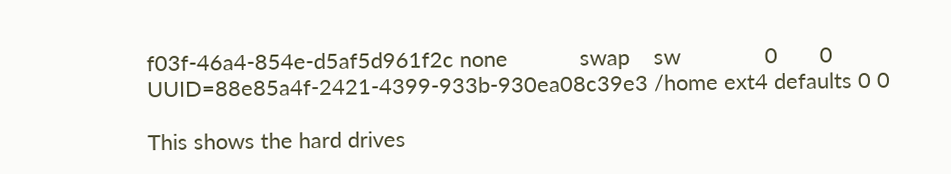f03f-46a4-854e-d5af5d961f2c none            swap    sw              0       0
UUID=88e85a4f-2421-4399-933b-930ea08c39e3 /home ext4 defaults 0 0

This shows the hard drives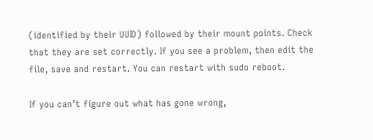(identified by their UUID) followed by their mount points. Check that they are set correctly. If you see a problem, then edit the file, save and restart. You can restart with sudo reboot.

If you can’t figure out what has gone wrong,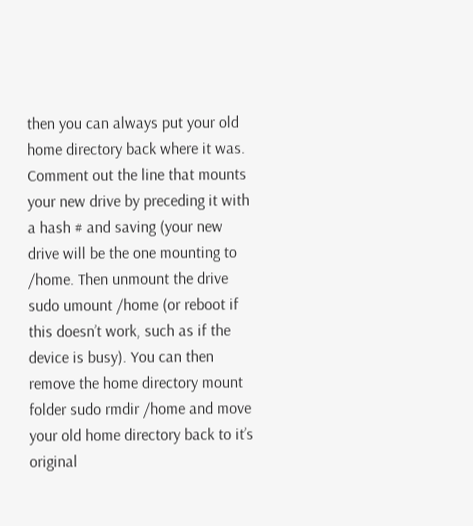then you can always put your old home directory back where it was. Comment out the line that mounts your new drive by preceding it with a hash # and saving (your new drive will be the one mounting to /home. Then unmount the drive sudo umount /home (or reboot if this doesn’t work, such as if the device is busy). You can then remove the home directory mount folder sudo rmdir /home and move your old home directory back to it’s original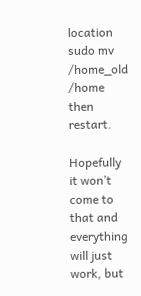location sudo mv /home_old /home then restart.

Hopefully it won’t come to that and everything will just work, but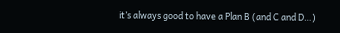it’s always good to have a Plan B (and C and D…)